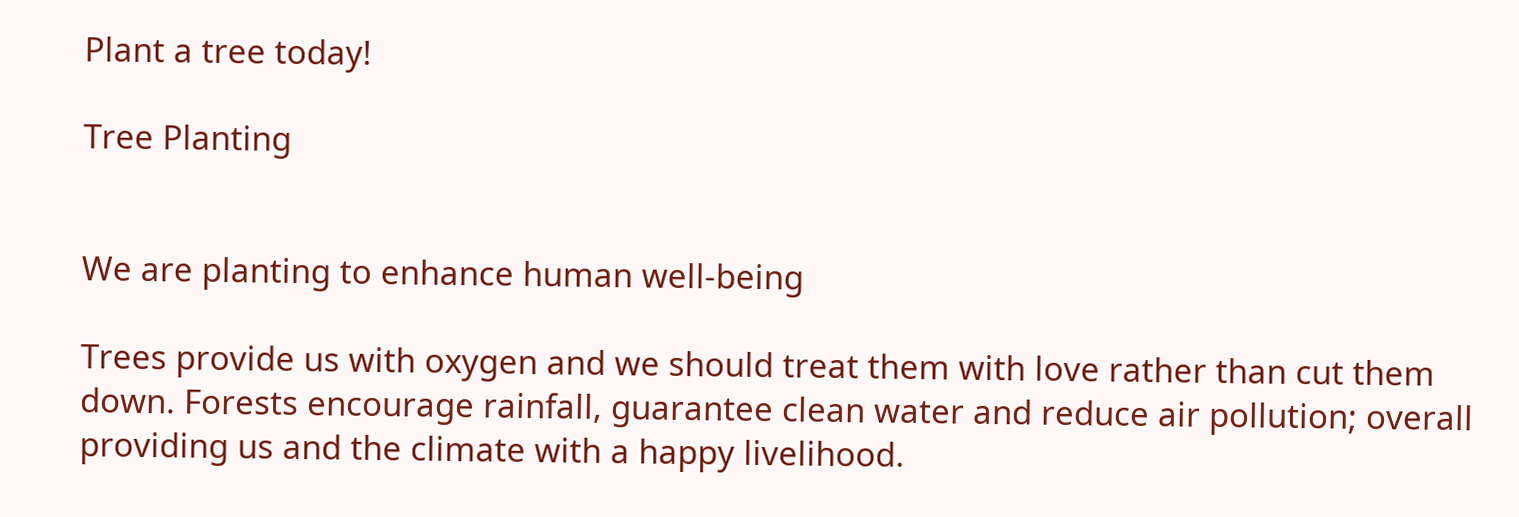Plant a tree today!

Tree Planting


We are planting to enhance human well-being

Trees provide us with oxygen and we should treat them with love rather than cut them down. Forests encourage rainfall, guarantee clean water and reduce air pollution; overall providing us and the climate with a happy livelihood.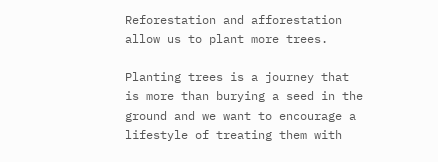Reforestation and afforestation allow us to plant more trees.

Planting trees is a journey that is more than burying a seed in the ground and we want to encourage a lifestyle of treating them with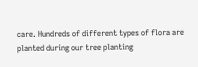care. Hundreds of different types of flora are planted during our tree planting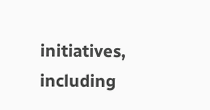initiatives, including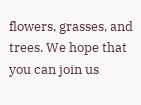flowers, grasses, and trees. We hope that you can join us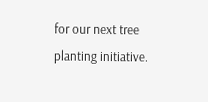for our next tree planting initiative.